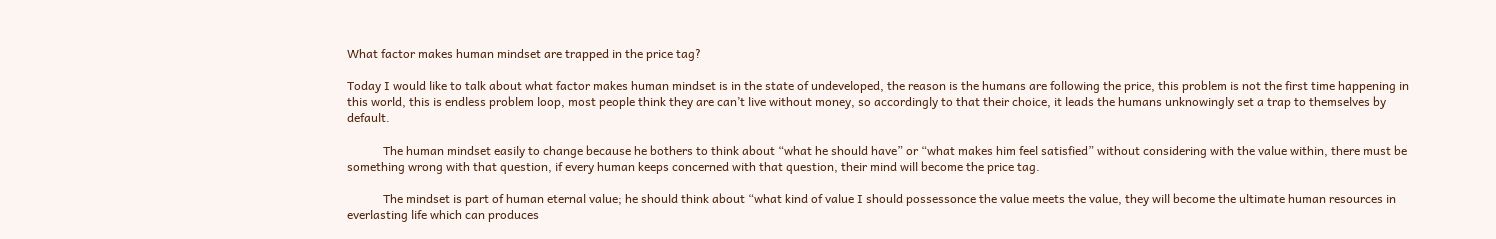What factor makes human mindset are trapped in the price tag?

Today I would like to talk about what factor makes human mindset is in the state of undeveloped, the reason is the humans are following the price, this problem is not the first time happening in this world, this is endless problem loop, most people think they are can’t live without money, so accordingly to that their choice, it leads the humans unknowingly set a trap to themselves by default.

            The human mindset easily to change because he bothers to think about “what he should have” or “what makes him feel satisfied” without considering with the value within, there must be something wrong with that question, if every human keeps concerned with that question, their mind will become the price tag.

            The mindset is part of human eternal value; he should think about “what kind of value I should possessonce the value meets the value, they will become the ultimate human resources in everlasting life which can produces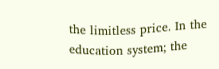the limitless price. In the education system; the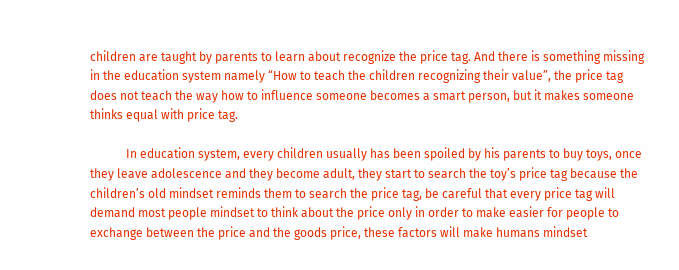children are taught by parents to learn about recognize the price tag. And there is something missing in the education system namely “How to teach the children recognizing their value”, the price tag does not teach the way how to influence someone becomes a smart person, but it makes someone thinks equal with price tag.

            In education system, every children usually has been spoiled by his parents to buy toys, once they leave adolescence and they become adult, they start to search the toy’s price tag because the children’s old mindset reminds them to search the price tag, be careful that every price tag will demand most people mindset to think about the price only in order to make easier for people to exchange between the price and the goods price, these factors will make humans mindset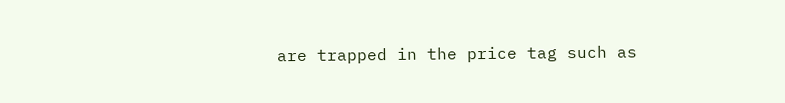are trapped in the price tag such as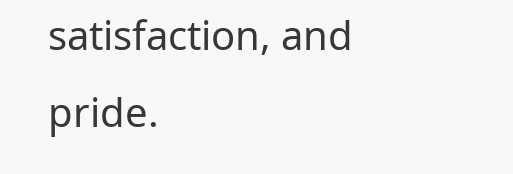satisfaction, and pride.